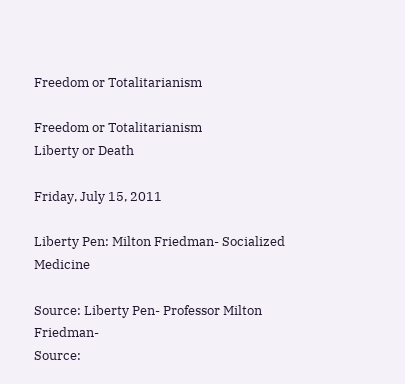Freedom or Totalitarianism

Freedom or Totalitarianism
Liberty or Death

Friday, July 15, 2011

Liberty Pen: Milton Friedman- Socialized Medicine

Source: Liberty Pen- Professor Milton Friedman-
Source: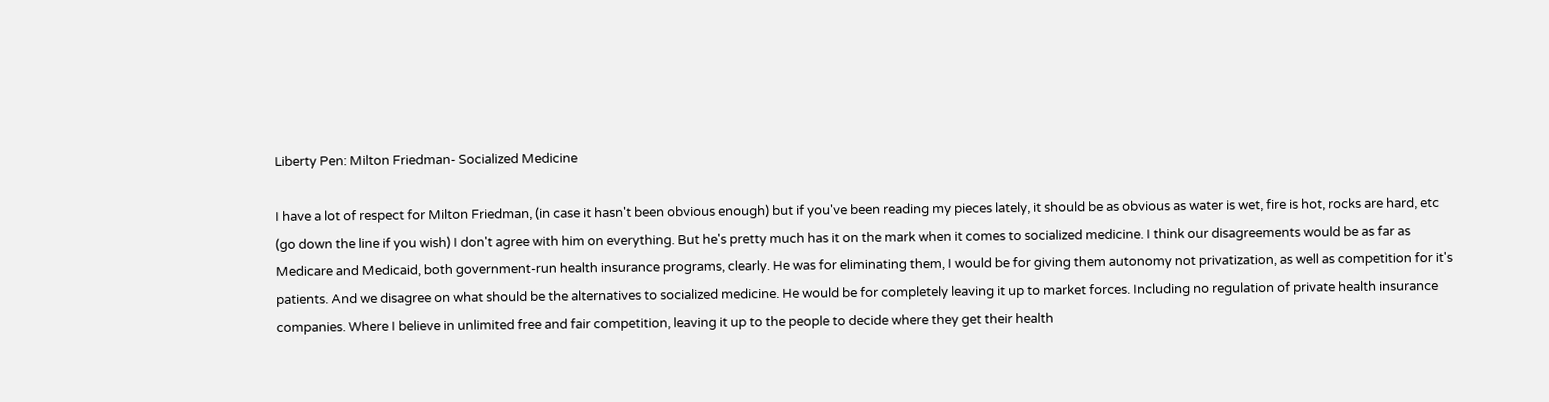Liberty Pen: Milton Friedman- Socialized Medicine

I have a lot of respect for Milton Friedman, (in case it hasn't been obvious enough) but if you've been reading my pieces lately, it should be as obvious as water is wet, fire is hot, rocks are hard, etc (go down the line if you wish) I don't agree with him on everything. But he's pretty much has it on the mark when it comes to socialized medicine. I think our disagreements would be as far as Medicare and Medicaid, both government-run health insurance programs, clearly. He was for eliminating them, I would be for giving them autonomy not privatization, as well as competition for it's patients. And we disagree on what should be the alternatives to socialized medicine. He would be for completely leaving it up to market forces. Including no regulation of private health insurance companies. Where I believe in unlimited free and fair competition, leaving it up to the people to decide where they get their health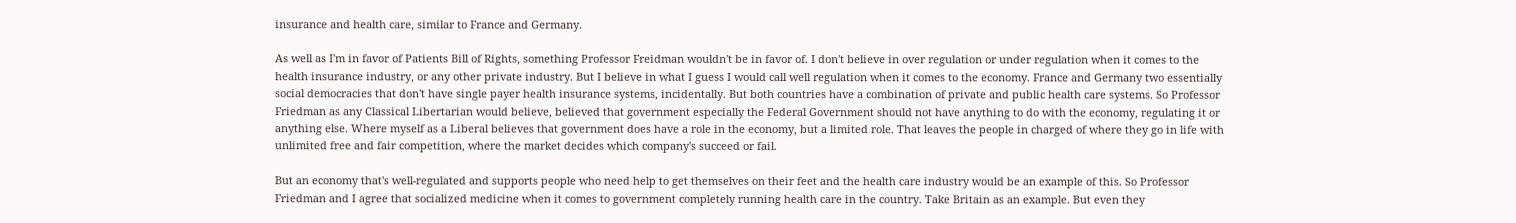insurance and health care, similar to France and Germany.

As well as I'm in favor of Patients Bill of Rights, something Professor Freidman wouldn't be in favor of. I don't believe in over regulation or under regulation when it comes to the health insurance industry, or any other private industry. But I believe in what I guess I would call well regulation when it comes to the economy. France and Germany two essentially social democracies that don't have single payer health insurance systems, incidentally. But both countries have a combination of private and public health care systems. So Professor Friedman as any Classical Libertarian would believe, believed that government especially the Federal Government should not have anything to do with the economy, regulating it or anything else. Where myself as a Liberal believes that government does have a role in the economy, but a limited role. That leaves the people in charged of where they go in life with unlimited free and fair competition, where the market decides which company's succeed or fail.

But an economy that's well-regulated and supports people who need help to get themselves on their feet and the health care industry would be an example of this. So Professor Friedman and I agree that socialized medicine when it comes to government completely running health care in the country. Take Britain as an example. But even they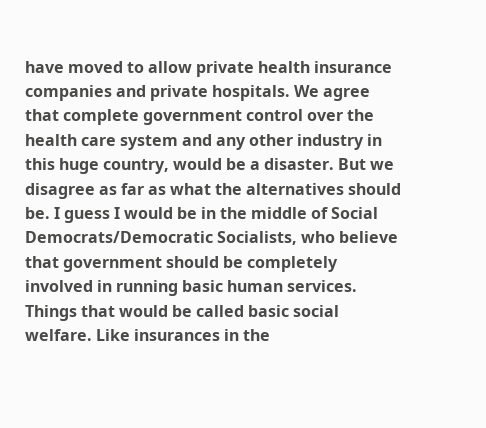have moved to allow private health insurance companies and private hospitals. We agree that complete government control over the health care system and any other industry in this huge country, would be a disaster. But we disagree as far as what the alternatives should be. I guess I would be in the middle of Social Democrats/Democratic Socialists, who believe that government should be completely involved in running basic human services. Things that would be called basic social welfare. Like insurances in the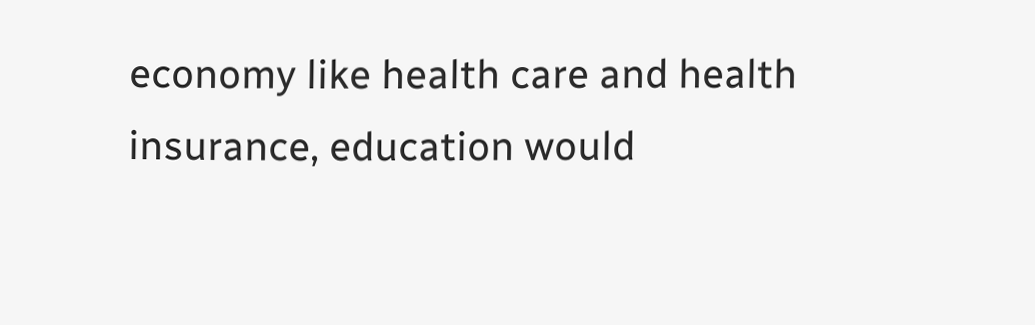economy like health care and health insurance, education would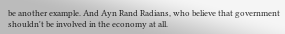be another example. And Ayn Rand Radians, who believe that government shouldn't be involved in the economy at all.